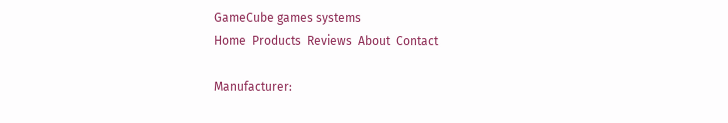GameCube games systems
Home  Products  Reviews  About  Contact

Manufacturer: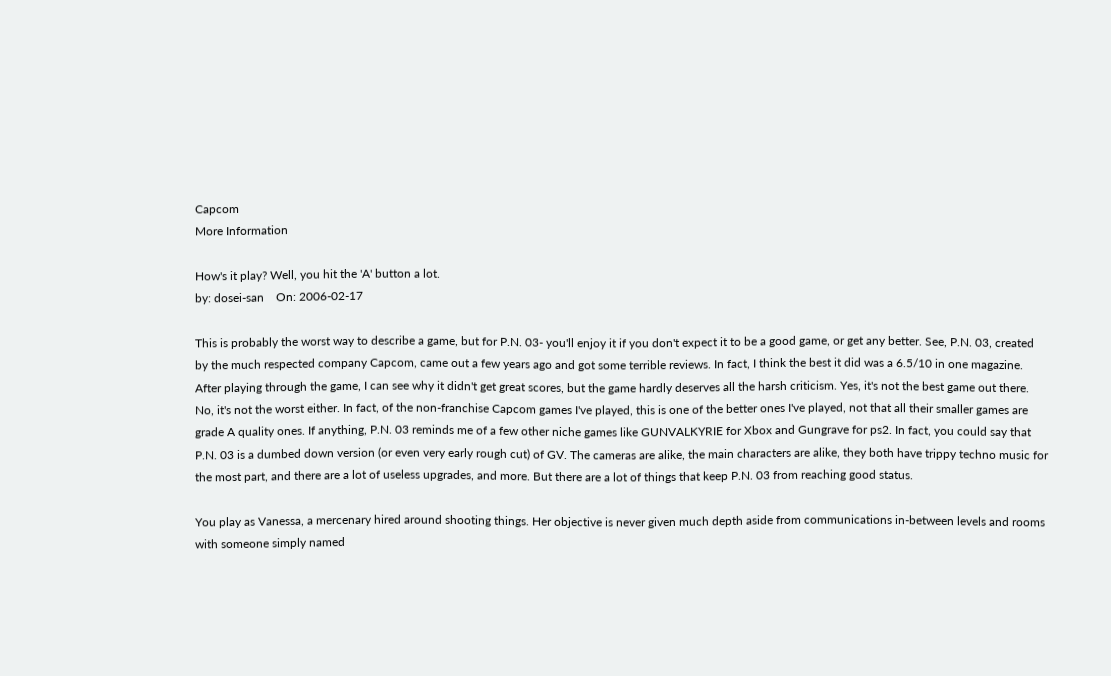Capcom
More Information

How's it play? Well, you hit the 'A' button a lot.
by: dosei-san    On: 2006-02-17

This is probably the worst way to describe a game, but for P.N. 03- you'll enjoy it if you don't expect it to be a good game, or get any better. See, P.N. 03, created by the much respected company Capcom, came out a few years ago and got some terrible reviews. In fact, I think the best it did was a 6.5/10 in one magazine. After playing through the game, I can see why it didn't get great scores, but the game hardly deserves all the harsh criticism. Yes, it's not the best game out there. No, it's not the worst either. In fact, of the non-franchise Capcom games I've played, this is one of the better ones I've played, not that all their smaller games are grade A quality ones. If anything, P.N. 03 reminds me of a few other niche games like GUNVALKYRIE for Xbox and Gungrave for ps2. In fact, you could say that P.N. 03 is a dumbed down version (or even very early rough cut) of GV. The cameras are alike, the main characters are alike, they both have trippy techno music for the most part, and there are a lot of useless upgrades, and more. But there are a lot of things that keep P.N. 03 from reaching good status.

You play as Vanessa, a mercenary hired around shooting things. Her objective is never given much depth aside from communications in-between levels and rooms with someone simply named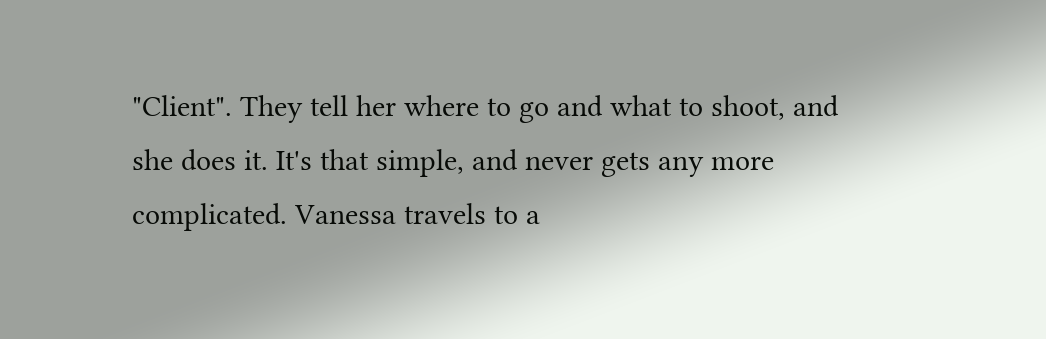"Client". They tell her where to go and what to shoot, and she does it. It's that simple, and never gets any more complicated. Vanessa travels to a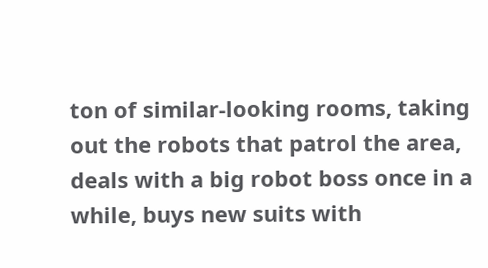ton of similar-looking rooms, taking out the robots that patrol the area, deals with a big robot boss once in a while, buys new suits with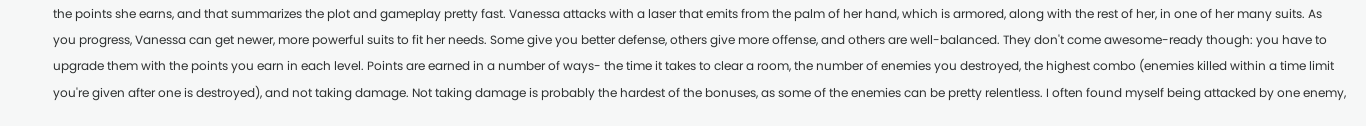the points she earns, and that summarizes the plot and gameplay pretty fast. Vanessa attacks with a laser that emits from the palm of her hand, which is armored, along with the rest of her, in one of her many suits. As you progress, Vanessa can get newer, more powerful suits to fit her needs. Some give you better defense, others give more offense, and others are well-balanced. They don't come awesome-ready though: you have to upgrade them with the points you earn in each level. Points are earned in a number of ways- the time it takes to clear a room, the number of enemies you destroyed, the highest combo (enemies killed within a time limit you're given after one is destroyed), and not taking damage. Not taking damage is probably the hardest of the bonuses, as some of the enemies can be pretty relentless. I often found myself being attacked by one enemy,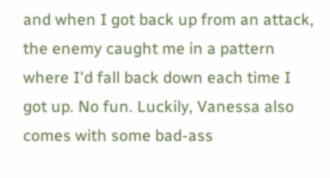and when I got back up from an attack, the enemy caught me in a pattern where I'd fall back down each time I got up. No fun. Luckily, Vanessa also comes with some bad-ass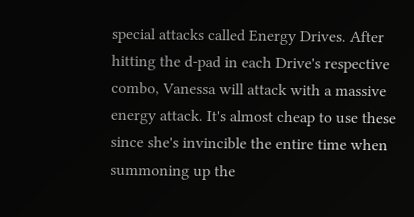special attacks called Energy Drives. After hitting the d-pad in each Drive's respective combo, Vanessa will attack with a massive energy attack. It's almost cheap to use these since she's invincible the entire time when summoning up the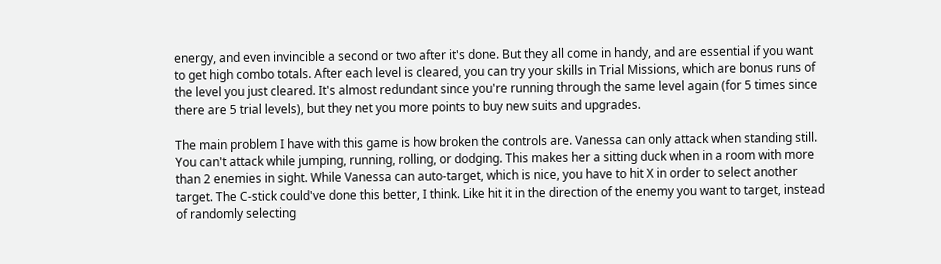energy, and even invincible a second or two after it's done. But they all come in handy, and are essential if you want to get high combo totals. After each level is cleared, you can try your skills in Trial Missions, which are bonus runs of the level you just cleared. It's almost redundant since you're running through the same level again (for 5 times since there are 5 trial levels), but they net you more points to buy new suits and upgrades.

The main problem I have with this game is how broken the controls are. Vanessa can only attack when standing still. You can't attack while jumping, running, rolling, or dodging. This makes her a sitting duck when in a room with more than 2 enemies in sight. While Vanessa can auto-target, which is nice, you have to hit X in order to select another target. The C-stick could've done this better, I think. Like hit it in the direction of the enemy you want to target, instead of randomly selecting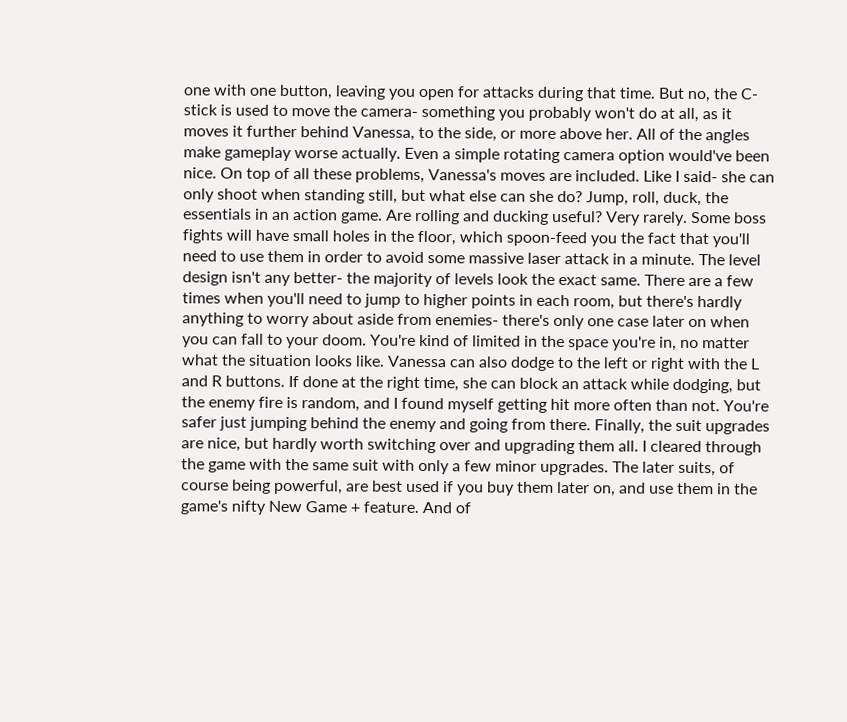one with one button, leaving you open for attacks during that time. But no, the C-stick is used to move the camera- something you probably won't do at all, as it moves it further behind Vanessa, to the side, or more above her. All of the angles make gameplay worse actually. Even a simple rotating camera option would've been nice. On top of all these problems, Vanessa's moves are included. Like I said- she can only shoot when standing still, but what else can she do? Jump, roll, duck, the essentials in an action game. Are rolling and ducking useful? Very rarely. Some boss fights will have small holes in the floor, which spoon-feed you the fact that you'll need to use them in order to avoid some massive laser attack in a minute. The level design isn't any better- the majority of levels look the exact same. There are a few times when you'll need to jump to higher points in each room, but there's hardly anything to worry about aside from enemies- there's only one case later on when you can fall to your doom. You're kind of limited in the space you're in, no matter what the situation looks like. Vanessa can also dodge to the left or right with the L and R buttons. If done at the right time, she can block an attack while dodging, but the enemy fire is random, and I found myself getting hit more often than not. You're safer just jumping behind the enemy and going from there. Finally, the suit upgrades are nice, but hardly worth switching over and upgrading them all. I cleared through the game with the same suit with only a few minor upgrades. The later suits, of course being powerful, are best used if you buy them later on, and use them in the game's nifty New Game + feature. And of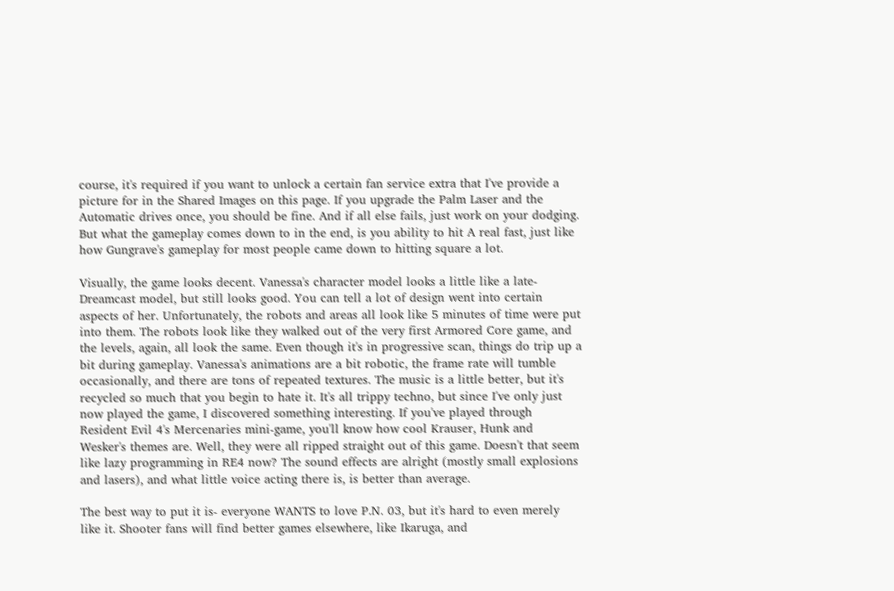course, it's required if you want to unlock a certain fan service extra that I've provide a picture for in the Shared Images on this page. If you upgrade the Palm Laser and the Automatic drives once, you should be fine. And if all else fails, just work on your dodging. But what the gameplay comes down to in the end, is you ability to hit A real fast, just like how Gungrave's gameplay for most people came down to hitting square a lot.

Visually, the game looks decent. Vanessa's character model looks a little like a late-Dreamcast model, but still looks good. You can tell a lot of design went into certain aspects of her. Unfortunately, the robots and areas all look like 5 minutes of time were put into them. The robots look like they walked out of the very first Armored Core game, and the levels, again, all look the same. Even though it's in progressive scan, things do trip up a bit during gameplay. Vanessa's animations are a bit robotic, the frame rate will tumble occasionally, and there are tons of repeated textures. The music is a little better, but it's recycled so much that you begin to hate it. It's all trippy techno, but since I've only just now played the game, I discovered something interesting. If you've played through Resident Evil 4's Mercenaries mini-game, you'll know how cool Krauser, Hunk and Wesker's themes are. Well, they were all ripped straight out of this game. Doesn't that seem like lazy programming in RE4 now? The sound effects are alright (mostly small explosions and lasers), and what little voice acting there is, is better than average.

The best way to put it is- everyone WANTS to love P.N. 03, but it's hard to even merely like it. Shooter fans will find better games elsewhere, like Ikaruga, and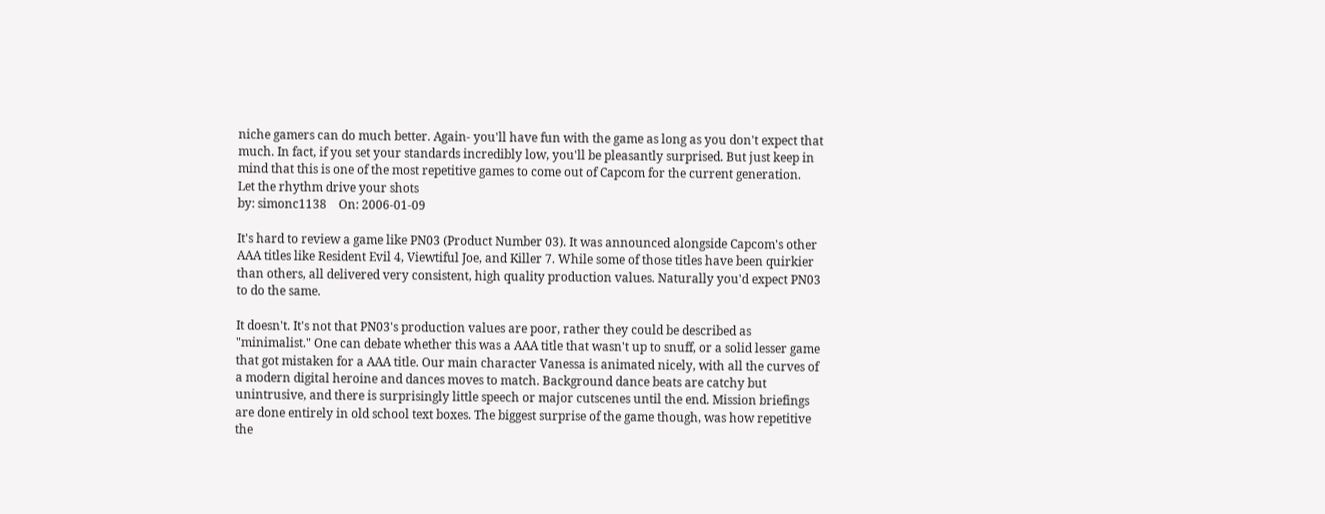niche gamers can do much better. Again- you'll have fun with the game as long as you don't expect that much. In fact, if you set your standards incredibly low, you'll be pleasantly surprised. But just keep in mind that this is one of the most repetitive games to come out of Capcom for the current generation.
Let the rhythm drive your shots
by: simonc1138    On: 2006-01-09

It's hard to review a game like PN03 (Product Number 03). It was announced alongside Capcom's other AAA titles like Resident Evil 4, Viewtiful Joe, and Killer 7. While some of those titles have been quirkier than others, all delivered very consistent, high quality production values. Naturally you'd expect PN03 to do the same.

It doesn't. It's not that PN03's production values are poor, rather they could be described as "minimalist." One can debate whether this was a AAA title that wasn't up to snuff, or a solid lesser game that got mistaken for a AAA title. Our main character Vanessa is animated nicely, with all the curves of a modern digital heroine and dances moves to match. Background dance beats are catchy but unintrusive, and there is surprisingly little speech or major cutscenes until the end. Mission briefings are done entirely in old school text boxes. The biggest surprise of the game though, was how repetitive the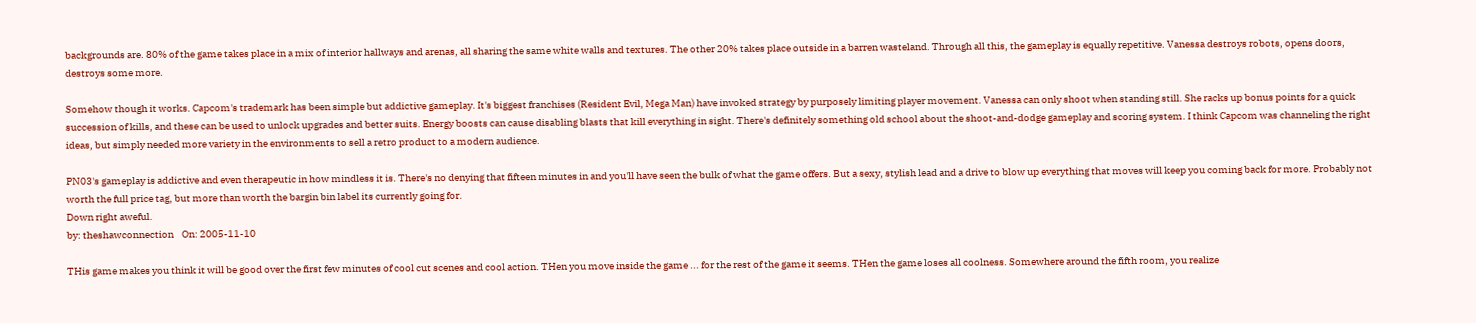backgrounds are. 80% of the game takes place in a mix of interior hallways and arenas, all sharing the same white walls and textures. The other 20% takes place outside in a barren wasteland. Through all this, the gameplay is equally repetitive. Vanessa destroys robots, opens doors, destroys some more.

Somehow though it works. Capcom's trademark has been simple but addictive gameplay. It's biggest franchises (Resident Evil, Mega Man) have invoked strategy by purposely limiting player movement. Vanessa can only shoot when standing still. She racks up bonus points for a quick succession of kills, and these can be used to unlock upgrades and better suits. Energy boosts can cause disabling blasts that kill everything in sight. There's definitely something old school about the shoot-and-dodge gameplay and scoring system. I think Capcom was channeling the right ideas, but simply needed more variety in the environments to sell a retro product to a modern audience.

PN03's gameplay is addictive and even therapeutic in how mindless it is. There's no denying that fifteen minutes in and you'll have seen the bulk of what the game offers. But a sexy, stylish lead and a drive to blow up everything that moves will keep you coming back for more. Probably not worth the full price tag, but more than worth the bargin bin label its currently going for.
Down right aweful.
by: theshawconnection    On: 2005-11-10

THis game makes you think it will be good over the first few minutes of cool cut scenes and cool action. THen you move inside the game ... for the rest of the game it seems. THen the game loses all coolness. Somewhere around the fifth room, you realize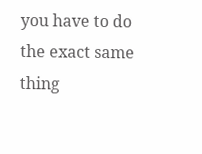you have to do the exact same thing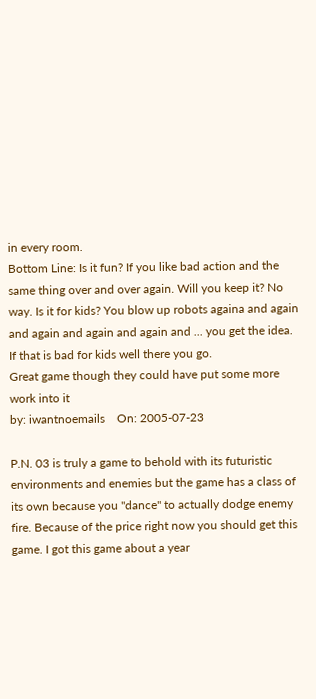in every room.
Bottom Line: Is it fun? If you like bad action and the same thing over and over again. Will you keep it? No way. Is it for kids? You blow up robots againa and again and again and again and again and ... you get the idea. If that is bad for kids well there you go.
Great game though they could have put some more work into it
by: iwantnoemails    On: 2005-07-23

P.N. 03 is truly a game to behold with its futuristic environments and enemies but the game has a class of its own because you "dance" to actually dodge enemy fire. Because of the price right now you should get this game. I got this game about a year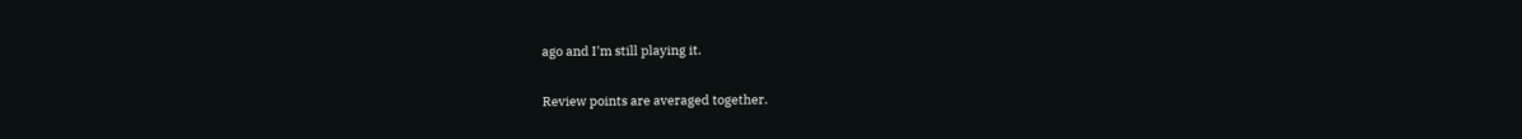ago and I'm still playing it.

Review points are averaged together.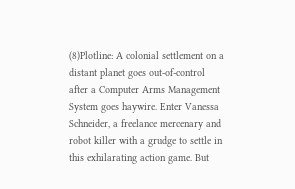(8)Plotline: A colonial settlement on a distant planet goes out-of-control after a Computer Arms Management System goes haywire. Enter Vanessa Schneider, a freelance mercenary and robot killer with a grudge to settle in this exhilarating action game. But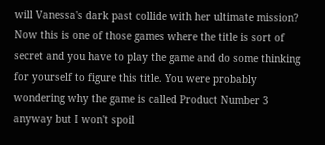will Vanessa's dark past collide with her ultimate mission?
Now this is one of those games where the title is sort of secret and you have to play the game and do some thinking for yourself to figure this title. You were probably wondering why the game is called Product Number 3 anyway but I won't spoil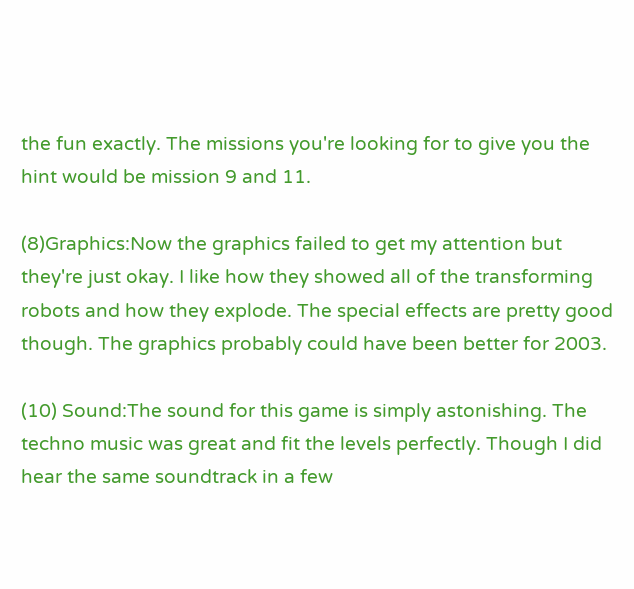the fun exactly. The missions you're looking for to give you the hint would be mission 9 and 11.

(8)Graphics:Now the graphics failed to get my attention but they're just okay. I like how they showed all of the transforming robots and how they explode. The special effects are pretty good though. The graphics probably could have been better for 2003.

(10) Sound:The sound for this game is simply astonishing. The techno music was great and fit the levels perfectly. Though I did hear the same soundtrack in a few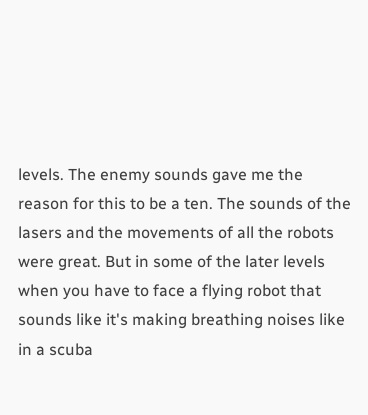levels. The enemy sounds gave me the reason for this to be a ten. The sounds of the lasers and the movements of all the robots were great. But in some of the later levels when you have to face a flying robot that sounds like it's making breathing noises like in a scuba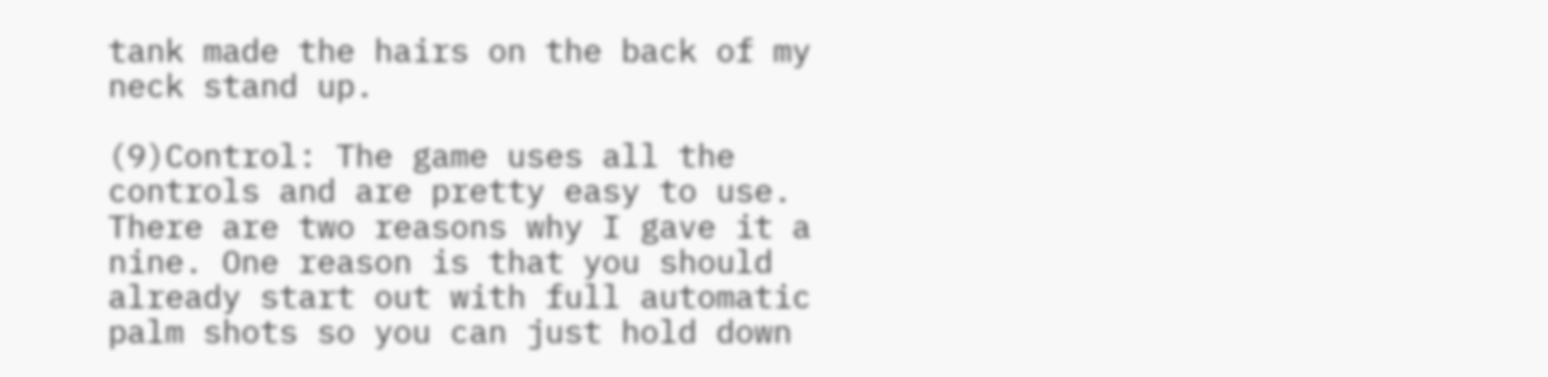tank made the hairs on the back of my neck stand up.

(9)Control: The game uses all the controls and are pretty easy to use. There are two reasons why I gave it a nine. One reason is that you should already start out with full automatic palm shots so you can just hold down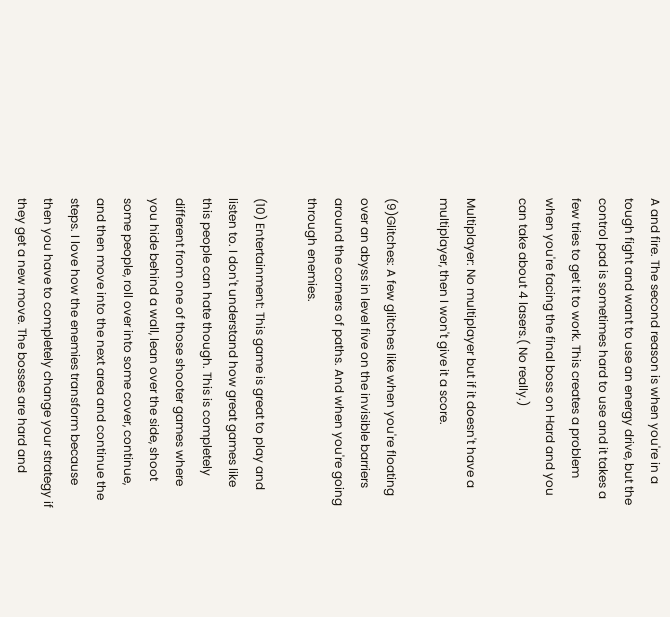A and fire. The second reason is when you're in a tough fight and want to use an energy drive, but the control pad is sometimes hard to use and it takes a few tries to get it to work. This creates a problem when you're facing the final boss on Hard and you can take about 4 lasers.( No really.)

Multiplayer: No multiplayer but if it doesn't have a multiplayer, then I won't give it a score.

(9)Glitches: A few glitches like when you're floating over an abyss in level five on the invisible barriers around the corners of paths. And when you're going through enemies.

(10) Entertainment: This game is great to play and listen to. I don't understand how great games like this people can hate though. This is completely different from one of those shooter games where you hide behind a wall, lean over the side, shoot some people, roll over into some cover, continue, and then move into the next area and continue the steps. I love how the enemies transform because then you have to completely change your strategy if they get a new move. The bosses are hard and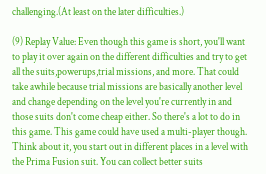challenging.(At least on the later difficulties.)

(9) Replay Value: Even though this game is short, you'll want to play it over again on the different difficulties and try to get all the suits,powerups,trial missions, and more. That could take awhile because trial missions are basically another level and change depending on the level you're currently in and those suits don't come cheap either. So there's a lot to do in this game. This game could have used a multi-player though. Think about it, you start out in different places in a level with the Prima Fusion suit. You can collect better suits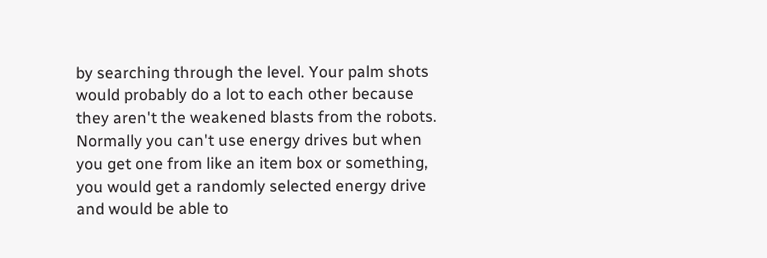by searching through the level. Your palm shots would probably do a lot to each other because they aren't the weakened blasts from the robots. Normally you can't use energy drives but when you get one from like an item box or something, you would get a randomly selected energy drive and would be able to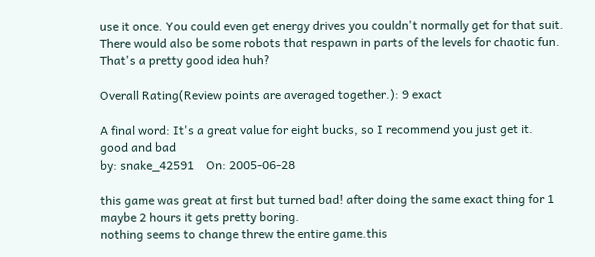use it once. You could even get energy drives you couldn't normally get for that suit. There would also be some robots that respawn in parts of the levels for chaotic fun. That's a pretty good idea huh?

Overall Rating(Review points are averaged together.): 9 exact

A final word: It's a great value for eight bucks, so I recommend you just get it.
good and bad
by: snake_42591    On: 2005-06-28

this game was great at first but turned bad! after doing the same exact thing for 1 maybe 2 hours it gets pretty boring.
nothing seems to change threw the entire game.this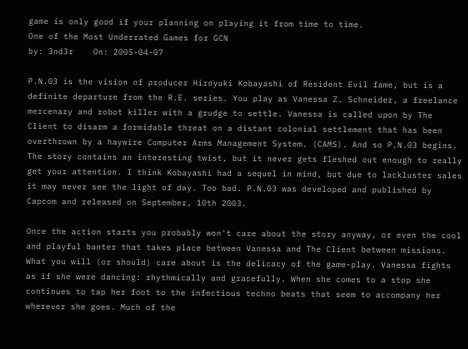game is only good if your planning on playing it from time to time.
One of the Most Underrated Games for GCN
by: 3nd3r    On: 2005-04-07

P.N.03 is the vision of producer Hiroyuki Kobayashi of Resident Evil fame, but is a definite departure from the R.E. series. You play as Vanessa Z. Schneider, a freelance mercenary and robot killer with a grudge to settle. Vanessa is called upon by The Client to disarm a formidable threat on a distant colonial settlement that has been overthrown by a haywire Computer Arms Management System. (CAMS). And so P.N.03 begins. The story contains an interesting twist, but it never gets fleshed out enough to really get your attention. I think Kobayashi had a sequel in mind, but due to lackluster sales it may never see the light of day. Too bad. P.N.03 was developed and published by Capcom and released on September, 10th 2003.

Once the action starts you probably won't care about the story anyway, or even the cool and playful banter that takes place between Vanessa and The Client between missions. What you will (or should) care about is the delicacy of the game-play. Vanessa fights as if she were dancing: rhythmically and gracefully. When she comes to a stop she continues to tap her foot to the infectious techno beats that seem to accompany her wherever she goes. Much of the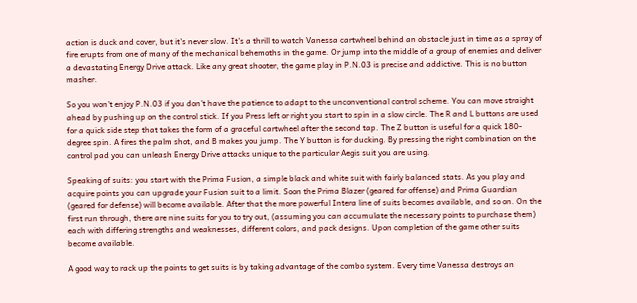action is duck and cover, but it's never slow. It's a thrill to watch Vanessa cartwheel behind an obstacle just in time as a spray of fire erupts from one of many of the mechanical behemoths in the game. Or jump into the middle of a group of enemies and deliver a devastating Energy Drive attack. Like any great shooter, the game play in P.N.03 is precise and addictive. This is no button masher.

So you won't enjoy P.N.03 if you don't have the patience to adapt to the unconventional control scheme. You can move straight ahead by pushing up on the control stick. If you Press left or right you start to spin in a slow circle. The R and L buttons are used for a quick side step that takes the form of a graceful cartwheel after the second tap. The Z button is useful for a quick 180-degree spin. A fires the palm shot, and B makes you jump. The Y button is for ducking. By pressing the right combination on the control pad you can unleash Energy Drive attacks unique to the particular Aegis suit you are using.

Speaking of suits: you start with the Prima Fusion, a simple black and white suit with fairly balanced stats. As you play and acquire points you can upgrade your Fusion suit to a limit. Soon the Prima Blazer (geared for offense) and Prima Guardian (geared for defense) will become available. After that the more powerful Intera line of suits becomes available, and so on. On the first run through, there are nine suits for you to try out, (assuming you can accumulate the necessary points to purchase them) each with differing strengths and weaknesses, different colors, and pack designs. Upon completion of the game other suits become available.

A good way to rack up the points to get suits is by taking advantage of the combo system. Every time Vanessa destroys an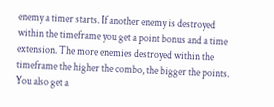enemy a timer starts. If another enemy is destroyed within the timeframe you get a point bonus and a time extension. The more enemies destroyed within the timeframe the higher the combo, the bigger the points. You also get a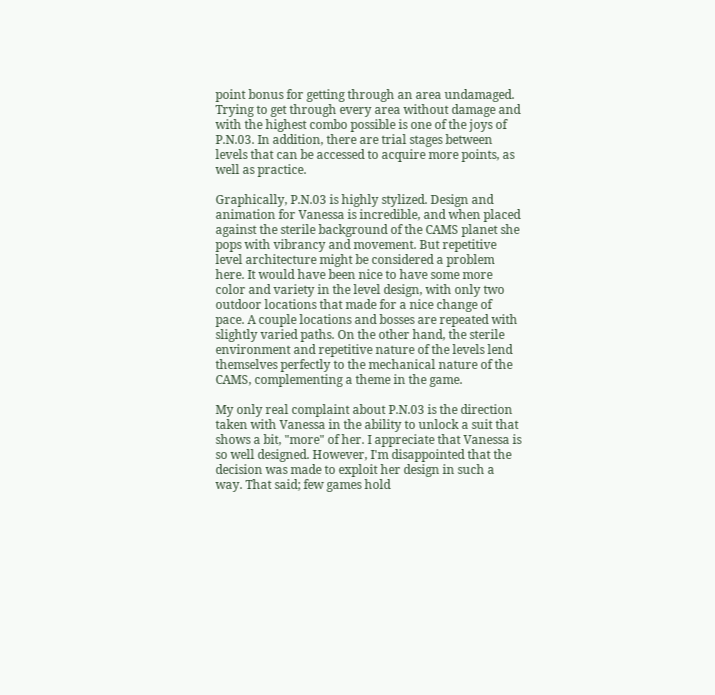point bonus for getting through an area undamaged. Trying to get through every area without damage and with the highest combo possible is one of the joys of P.N.03. In addition, there are trial stages between levels that can be accessed to acquire more points, as well as practice.

Graphically, P.N.03 is highly stylized. Design and animation for Vanessa is incredible, and when placed against the sterile background of the CAMS planet she pops with vibrancy and movement. But repetitive level architecture might be considered a problem here. It would have been nice to have some more color and variety in the level design, with only two outdoor locations that made for a nice change of pace. A couple locations and bosses are repeated with slightly varied paths. On the other hand, the sterile environment and repetitive nature of the levels lend themselves perfectly to the mechanical nature of the CAMS, complementing a theme in the game.

My only real complaint about P.N.03 is the direction taken with Vanessa in the ability to unlock a suit that shows a bit, "more" of her. I appreciate that Vanessa is so well designed. However, I'm disappointed that the decision was made to exploit her design in such a way. That said; few games hold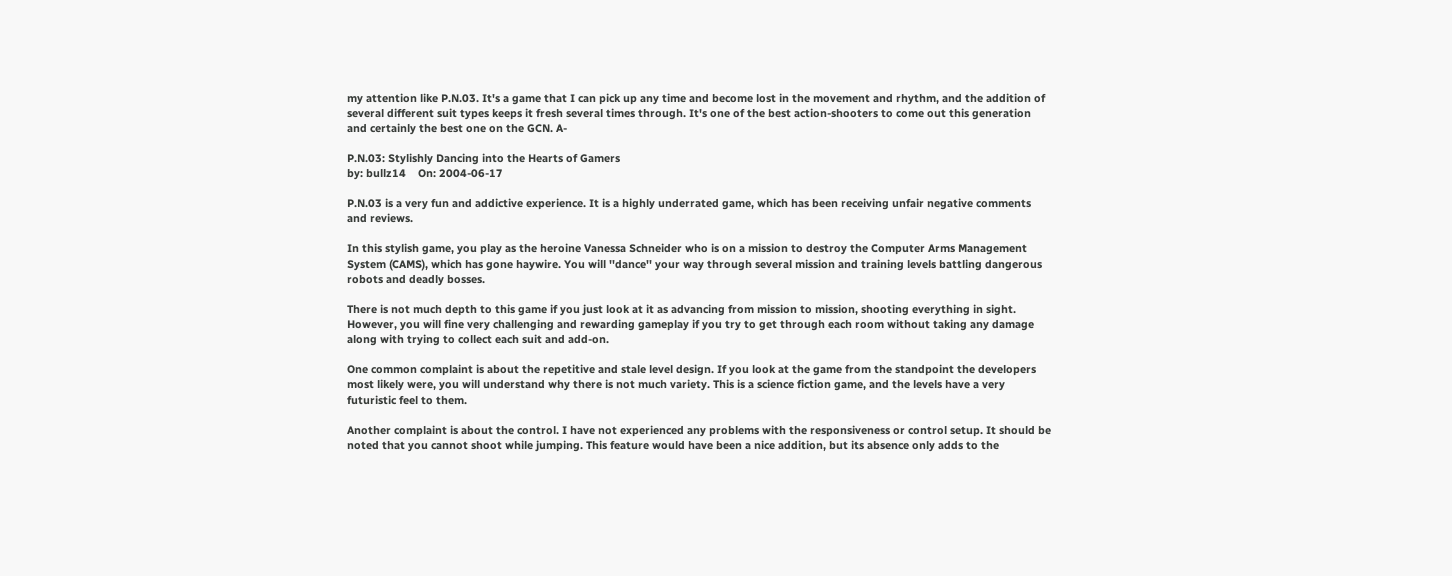my attention like P.N.03. It's a game that I can pick up any time and become lost in the movement and rhythm, and the addition of several different suit types keeps it fresh several times through. It's one of the best action-shooters to come out this generation and certainly the best one on the GCN. A-

P.N.03: Stylishly Dancing into the Hearts of Gamers
by: bullz14    On: 2004-06-17

P.N.03 is a very fun and addictive experience. It is a highly underrated game, which has been receiving unfair negative comments and reviews.

In this stylish game, you play as the heroine Vanessa Schneider who is on a mission to destroy the Computer Arms Management System (CAMS), which has gone haywire. You will ''dance'' your way through several mission and training levels battling dangerous robots and deadly bosses.

There is not much depth to this game if you just look at it as advancing from mission to mission, shooting everything in sight. However, you will fine very challenging and rewarding gameplay if you try to get through each room without taking any damage along with trying to collect each suit and add-on.

One common complaint is about the repetitive and stale level design. If you look at the game from the standpoint the developers most likely were, you will understand why there is not much variety. This is a science fiction game, and the levels have a very futuristic feel to them.

Another complaint is about the control. I have not experienced any problems with the responsiveness or control setup. It should be noted that you cannot shoot while jumping. This feature would have been a nice addition, but its absence only adds to the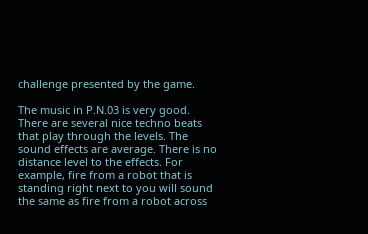challenge presented by the game.

The music in P.N.03 is very good. There are several nice techno beats that play through the levels. The sound effects are average. There is no distance level to the effects. For example, fire from a robot that is standing right next to you will sound the same as fire from a robot across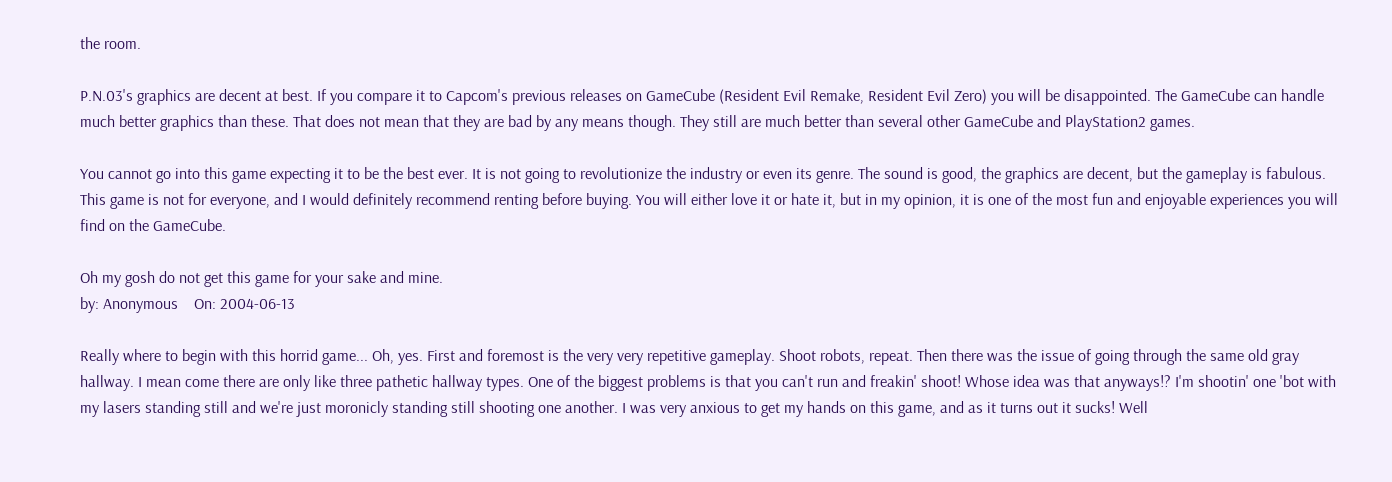the room.

P.N.03's graphics are decent at best. If you compare it to Capcom's previous releases on GameCube (Resident Evil Remake, Resident Evil Zero) you will be disappointed. The GameCube can handle much better graphics than these. That does not mean that they are bad by any means though. They still are much better than several other GameCube and PlayStation2 games.

You cannot go into this game expecting it to be the best ever. It is not going to revolutionize the industry or even its genre. The sound is good, the graphics are decent, but the gameplay is fabulous. This game is not for everyone, and I would definitely recommend renting before buying. You will either love it or hate it, but in my opinion, it is one of the most fun and enjoyable experiences you will find on the GameCube.

Oh my gosh do not get this game for your sake and mine.
by: Anonymous    On: 2004-06-13

Really where to begin with this horrid game... Oh, yes. First and foremost is the very very repetitive gameplay. Shoot robots, repeat. Then there was the issue of going through the same old gray hallway. I mean come there are only like three pathetic hallway types. One of the biggest problems is that you can't run and freakin' shoot! Whose idea was that anyways!? I'm shootin' one 'bot with my lasers standing still and we're just moronicly standing still shooting one another. I was very anxious to get my hands on this game, and as it turns out it sucks! Well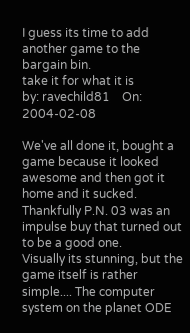I guess its time to add another game to the bargain bin.
take it for what it is
by: ravechild81    On: 2004-02-08

We've all done it, bought a game because it looked awesome and then got it home and it sucked. Thankfully P.N. 03 was an impulse buy that turned out to be a good one.
Visually its stunning, but the game itself is rather simple.... The computer system on the planet ODE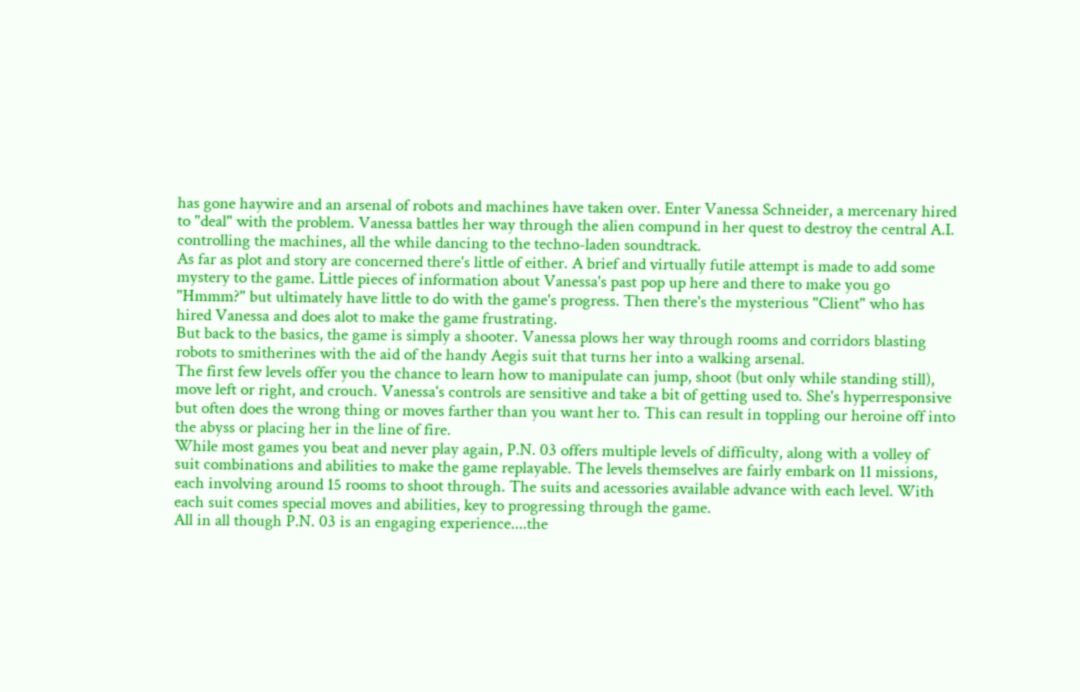has gone haywire and an arsenal of robots and machines have taken over. Enter Vanessa Schneider, a mercenary hired to "deal" with the problem. Vanessa battles her way through the alien compund in her quest to destroy the central A.I. controlling the machines, all the while dancing to the techno-laden soundtrack.
As far as plot and story are concerned there's little of either. A brief and virtually futile attempt is made to add some mystery to the game. Little pieces of information about Vanessa's past pop up here and there to make you go "Hmmm?" but ultimately have little to do with the game's progress. Then there's the mysterious "Client" who has hired Vanessa and does alot to make the game frustrating.
But back to the basics, the game is simply a shooter. Vanessa plows her way through rooms and corridors blasting robots to smitherines with the aid of the handy Aegis suit that turns her into a walking arsenal.
The first few levels offer you the chance to learn how to manipulate can jump, shoot (but only while standing still), move left or right, and crouch. Vanessa's controls are sensitive and take a bit of getting used to. She's hyperresponsive but often does the wrong thing or moves farther than you want her to. This can result in toppling our heroine off into the abyss or placing her in the line of fire.
While most games you beat and never play again, P.N. 03 offers multiple levels of difficulty, along with a volley of suit combinations and abilities to make the game replayable. The levels themselves are fairly embark on 11 missions, each involving around 15 rooms to shoot through. The suits and acessories available advance with each level. With each suit comes special moves and abilities, key to progressing through the game.
All in all though P.N. 03 is an engaging experience....the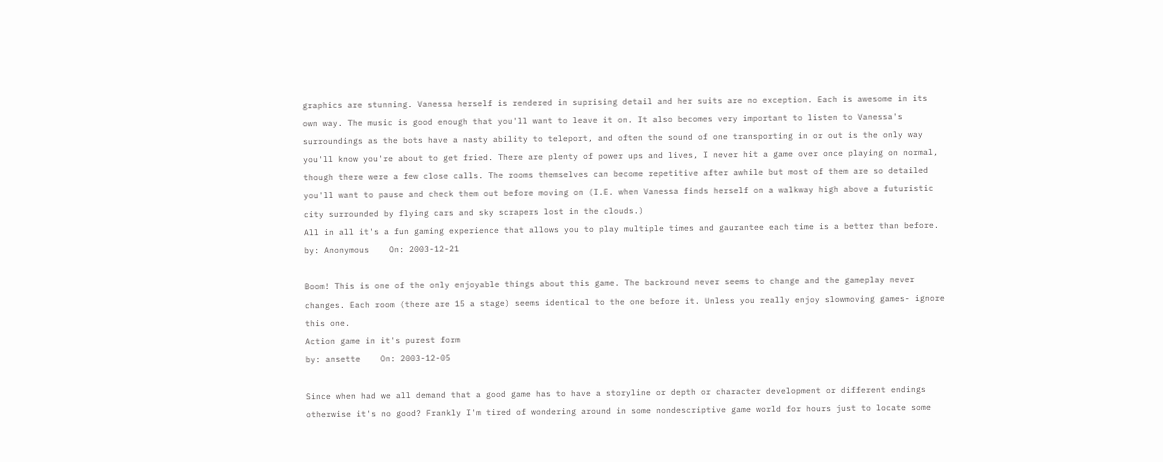graphics are stunning. Vanessa herself is rendered in suprising detail and her suits are no exception. Each is awesome in its own way. The music is good enough that you'll want to leave it on. It also becomes very important to listen to Vanessa's surroundings as the bots have a nasty ability to teleport, and often the sound of one transporting in or out is the only way you'll know you're about to get fried. There are plenty of power ups and lives, I never hit a game over once playing on normal, though there were a few close calls. The rooms themselves can become repetitive after awhile but most of them are so detailed you'll want to pause and check them out before moving on (I.E. when Vanessa finds herself on a walkway high above a futuristic city surrounded by flying cars and sky scrapers lost in the clouds.)
All in all it's a fun gaming experience that allows you to play multiple times and gaurantee each time is a better than before.
by: Anonymous    On: 2003-12-21

Boom! This is one of the only enjoyable things about this game. The backround never seems to change and the gameplay never changes. Each room (there are 15 a stage) seems identical to the one before it. Unless you really enjoy slowmoving games- ignore this one.
Action game in it's purest form
by: ansette    On: 2003-12-05

Since when had we all demand that a good game has to have a storyline or depth or character development or different endings otherwise it's no good? Frankly I'm tired of wondering around in some nondescriptive game world for hours just to locate some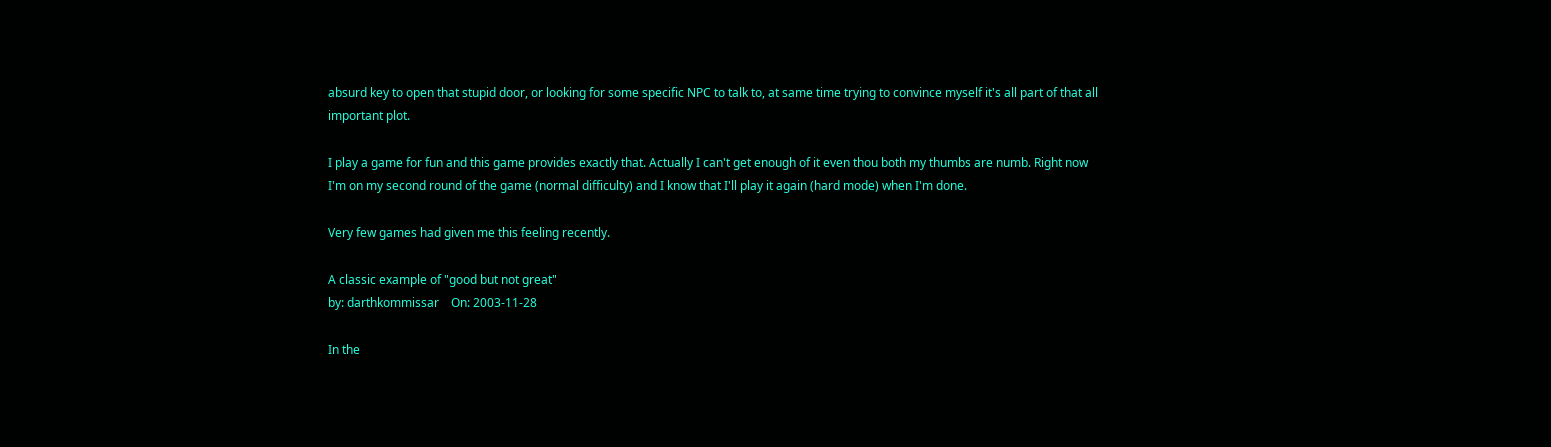absurd key to open that stupid door, or looking for some specific NPC to talk to, at same time trying to convince myself it's all part of that all important plot.

I play a game for fun and this game provides exactly that. Actually I can't get enough of it even thou both my thumbs are numb. Right now I'm on my second round of the game (normal difficulty) and I know that I'll play it again (hard mode) when I'm done.

Very few games had given me this feeling recently.

A classic example of "good but not great"
by: darthkommissar    On: 2003-11-28

In the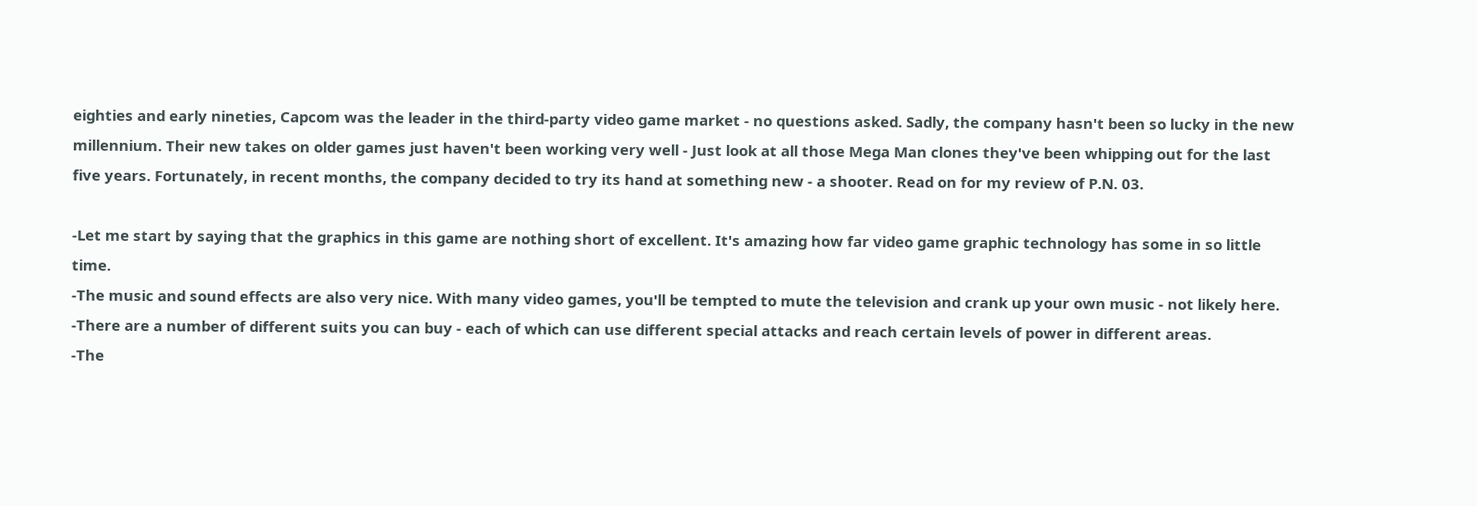eighties and early nineties, Capcom was the leader in the third-party video game market - no questions asked. Sadly, the company hasn't been so lucky in the new millennium. Their new takes on older games just haven't been working very well - Just look at all those Mega Man clones they've been whipping out for the last five years. Fortunately, in recent months, the company decided to try its hand at something new - a shooter. Read on for my review of P.N. 03.

-Let me start by saying that the graphics in this game are nothing short of excellent. It's amazing how far video game graphic technology has some in so little time.
-The music and sound effects are also very nice. With many video games, you'll be tempted to mute the television and crank up your own music - not likely here.
-There are a number of different suits you can buy - each of which can use different special attacks and reach certain levels of power in different areas.
-The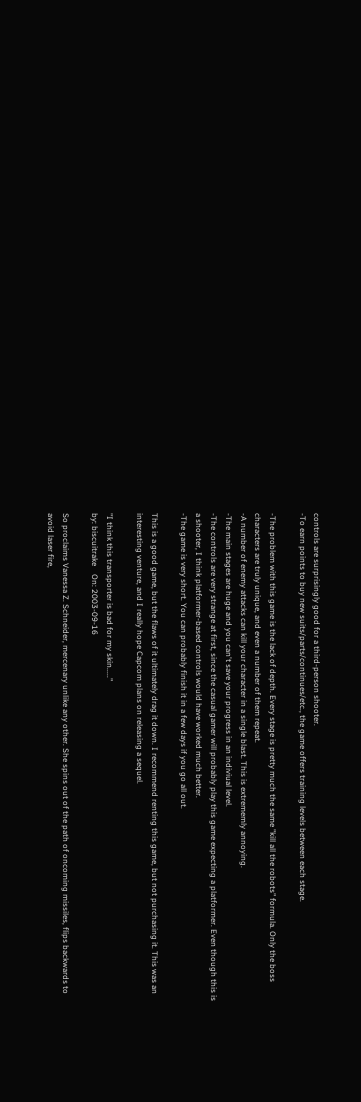controls are surprisingly good for a third-person shooter.
-To earn points to buy new suits/parts/continues/etc., the game offers training levels between each stage.

-The problem with this game is the lack of depth. Every stage is pretty much the same "kill all the robots" formula. Only the boss characters are truly unique, and even a number of them repeat.
-A number of enemy attacks can kill your character in a single blast. This is extrememly annoying.
-The main stages are huge and you can't save your progress in an indiviual level.
-The controls are very strange at first, since the casual gamer will probably play this game expecting a platformer. Even though this is a shooter, I think platformer-based controls would have worked much better.
-The game is very short. You can probably finish it in a few days if you go all out.

This is a good game, but the flaws of it ultimately drag it down. I recommend renting this game, but not purchasing it. This was an interesting venture, and I really hope Capcom plans on releasing a sequel.

"I think this transporter is bad for my skin....."
by: biscuitrake    On: 2003-09-16

So proclaims Vanessa Z. Schneider, mercenary unlike any other. She spins out of the path of oncoming missiles, flips backwards to avoid laser fire,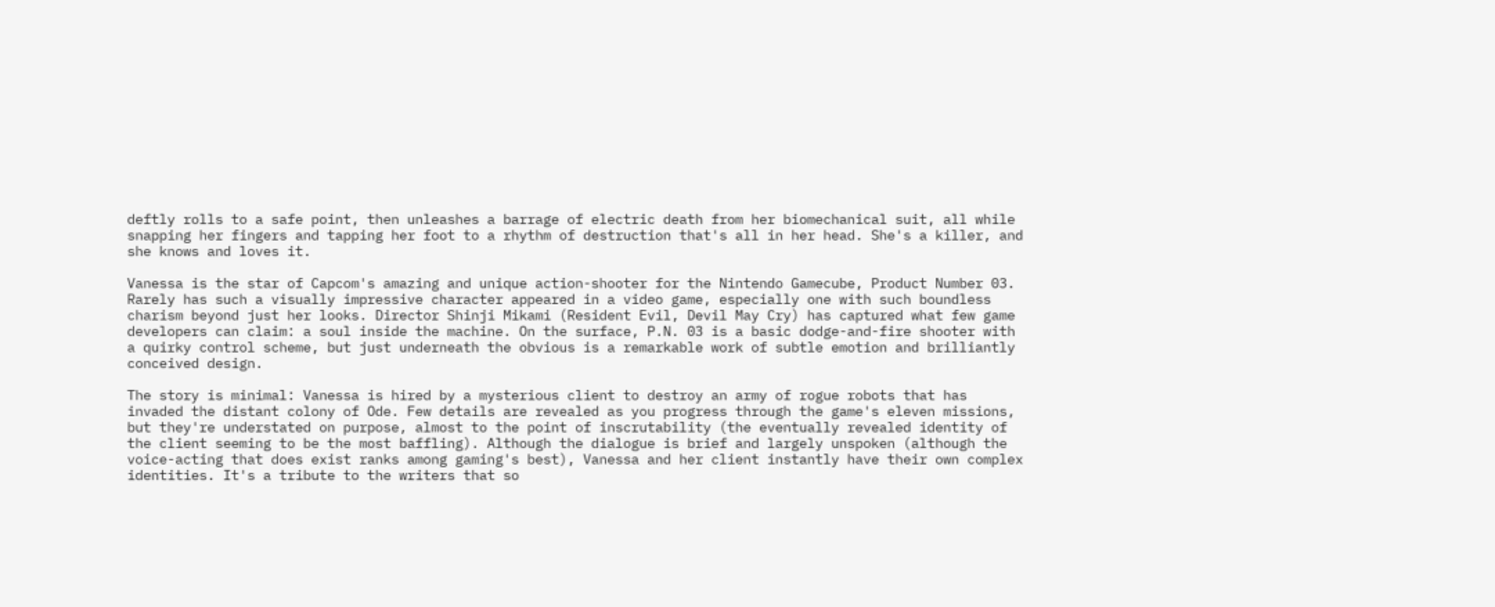deftly rolls to a safe point, then unleashes a barrage of electric death from her biomechanical suit, all while snapping her fingers and tapping her foot to a rhythm of destruction that's all in her head. She's a killer, and she knows and loves it.

Vanessa is the star of Capcom's amazing and unique action-shooter for the Nintendo Gamecube, Product Number 03. Rarely has such a visually impressive character appeared in a video game, especially one with such boundless charism beyond just her looks. Director Shinji Mikami (Resident Evil, Devil May Cry) has captured what few game developers can claim: a soul inside the machine. On the surface, P.N. 03 is a basic dodge-and-fire shooter with a quirky control scheme, but just underneath the obvious is a remarkable work of subtle emotion and brilliantly conceived design.

The story is minimal: Vanessa is hired by a mysterious client to destroy an army of rogue robots that has invaded the distant colony of Ode. Few details are revealed as you progress through the game's eleven missions, but they're understated on purpose, almost to the point of inscrutability (the eventually revealed identity of the client seeming to be the most baffling). Although the dialogue is brief and largely unspoken (although the voice-acting that does exist ranks among gaming's best), Vanessa and her client instantly have their own complex identities. It's a tribute to the writers that so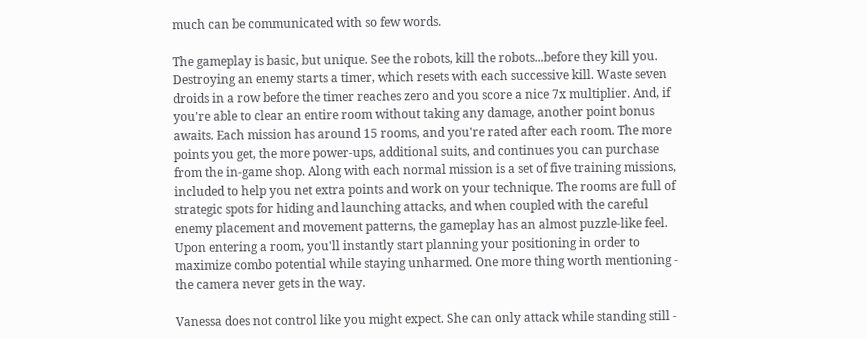much can be communicated with so few words.

The gameplay is basic, but unique. See the robots, kill the robots...before they kill you. Destroying an enemy starts a timer, which resets with each successive kill. Waste seven droids in a row before the timer reaches zero and you score a nice 7x multiplier. And, if you're able to clear an entire room without taking any damage, another point bonus awaits. Each mission has around 15 rooms, and you're rated after each room. The more points you get, the more power-ups, additional suits, and continues you can purchase from the in-game shop. Along with each normal mission is a set of five training missions, included to help you net extra points and work on your technique. The rooms are full of strategic spots for hiding and launching attacks, and when coupled with the careful enemy placement and movement patterns, the gameplay has an almost puzzle-like feel. Upon entering a room, you'll instantly start planning your positioning in order to maximize combo potential while staying unharmed. One more thing worth mentioning - the camera never gets in the way.

Vanessa does not control like you might expect. She can only attack while standing still -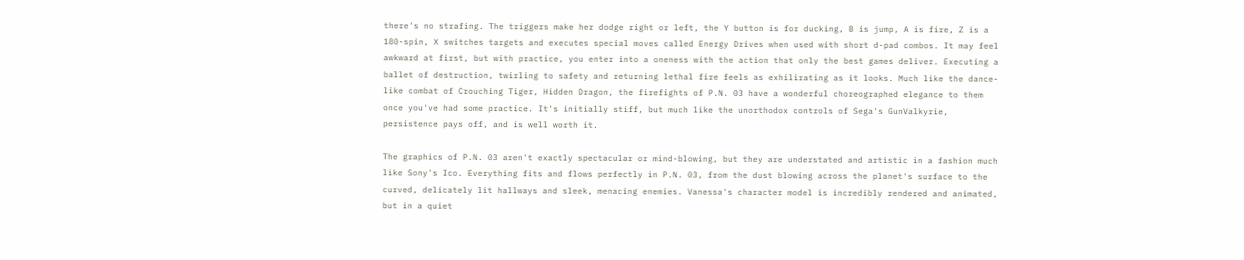there's no strafing. The triggers make her dodge right or left, the Y button is for ducking, B is jump, A is fire, Z is a 180-spin, X switches targets and executes special moves called Energy Drives when used with short d-pad combos. It may feel awkward at first, but with practice, you enter into a oneness with the action that only the best games deliver. Executing a ballet of destruction, twirling to safety and returning lethal fire feels as exhilirating as it looks. Much like the dance-like combat of Crouching Tiger, Hidden Dragon, the firefights of P.N. 03 have a wonderful choreographed elegance to them once you've had some practice. It's initially stiff, but much like the unorthodox controls of Sega's GunValkyrie, persistence pays off, and is well worth it.

The graphics of P.N. 03 aren't exactly spectacular or mind-blowing, but they are understated and artistic in a fashion much like Sony's Ico. Everything fits and flows perfectly in P.N. 03, from the dust blowing across the planet's surface to the curved, delicately lit hallways and sleek, menacing enemies. Vanessa's character model is incredibly rendered and animated, but in a quiet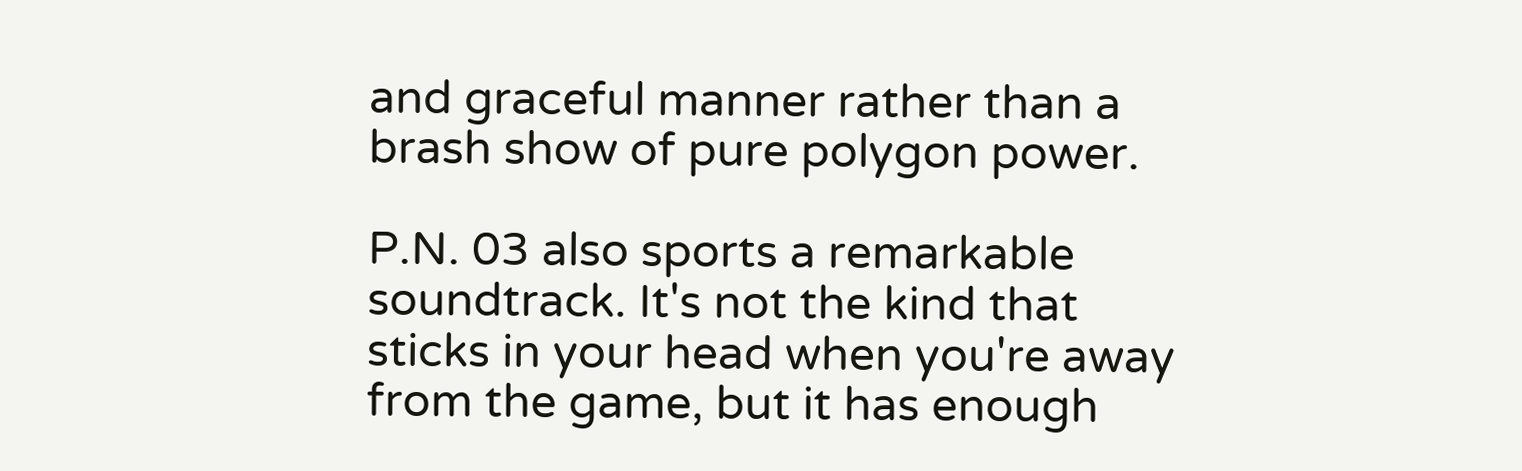and graceful manner rather than a brash show of pure polygon power.

P.N. 03 also sports a remarkable soundtrack. It's not the kind that sticks in your head when you're away from the game, but it has enough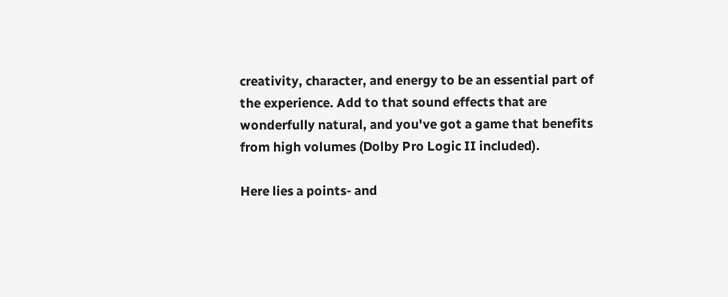creativity, character, and energy to be an essential part of the experience. Add to that sound effects that are wonderfully natural, and you've got a game that benefits from high volumes (Dolby Pro Logic II included).

Here lies a points- and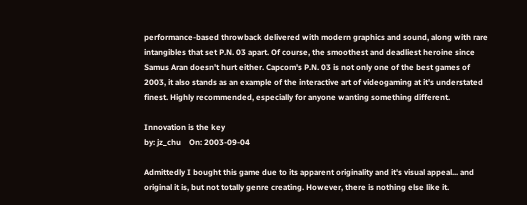performance-based throwback delivered with modern graphics and sound, along with rare intangibles that set P.N. 03 apart. Of course, the smoothest and deadliest heroine since Samus Aran doesn't hurt either. Capcom's P.N. 03 is not only one of the best games of 2003, it also stands as an example of the interactive art of videogaming at it's understated finest. Highly recommended, especially for anyone wanting something different.

Innovation is the key
by: jz_chu    On: 2003-09-04

Admittedly I bought this game due to its apparent originality and it's visual appeal... and original it is, but not totally genre creating. However, there is nothing else like it.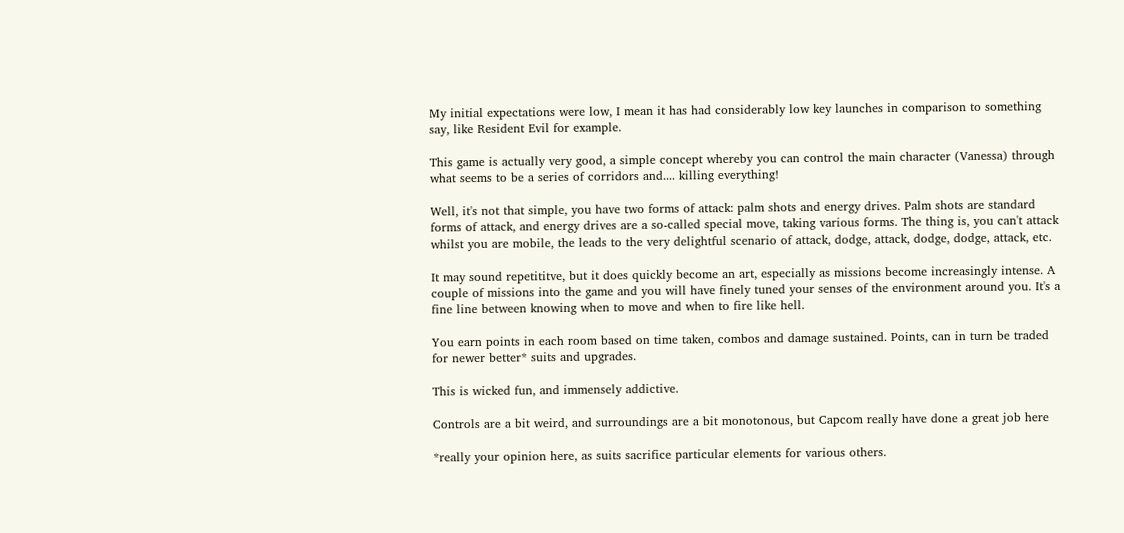My initial expectations were low, I mean it has had considerably low key launches in comparison to something say, like Resident Evil for example.

This game is actually very good, a simple concept whereby you can control the main character (Vanessa) through what seems to be a series of corridors and.... killing everything!

Well, it's not that simple, you have two forms of attack: palm shots and energy drives. Palm shots are standard forms of attack, and energy drives are a so-called special move, taking various forms. The thing is, you can't attack whilst you are mobile, the leads to the very delightful scenario of attack, dodge, attack, dodge, dodge, attack, etc.

It may sound repetititve, but it does quickly become an art, especially as missions become increasingly intense. A couple of missions into the game and you will have finely tuned your senses of the environment around you. It's a fine line between knowing when to move and when to fire like hell.

You earn points in each room based on time taken, combos and damage sustained. Points, can in turn be traded for newer better* suits and upgrades.

This is wicked fun, and immensely addictive.

Controls are a bit weird, and surroundings are a bit monotonous, but Capcom really have done a great job here

*really your opinion here, as suits sacrifice particular elements for various others.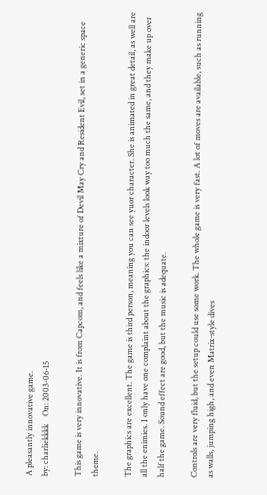A pleasantly innovative game.
by: charliekkkk    On: 2003-06-15

This game is very innovative. It is from Capcom, and feels like a mixture of Devil May Cry and Resident Evil, set in a generic space theme.

The graphics are excellent. The game is third person, meaning you can see yuor character. She is animated in great detail, as well are all the enimies. I only have one complaint about the graphics: the indoor levels look way too much the same, and they make up over half the game. Sound effect are good, but the music is adequate.

Controls are very fluid, but the setup could use some work. The whole game is very fast. A lot of moves are available, such as running as walls, jumping high, and even Matrix-style dives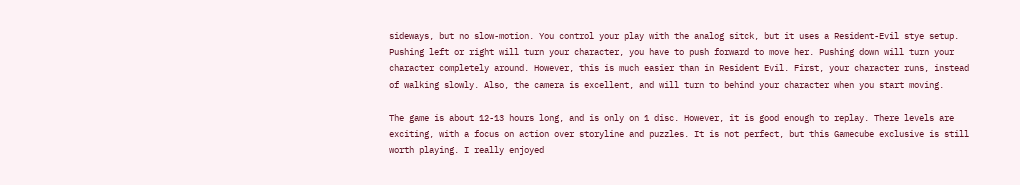sideways, but no slow-motion. You control your play with the analog sitck, but it uses a Resident-Evil stye setup. Pushing left or right will turn your character, you have to push forward to move her. Pushing down will turn your character completely around. However, this is much easier than in Resident Evil. First, your character runs, instead of walking slowly. Also, the camera is excellent, and will turn to behind your character when you start moving.

The game is about 12-13 hours long, and is only on 1 disc. However, it is good enough to replay. There levels are exciting, with a focus on action over storyline and puzzles. It is not perfect, but this Gamecube exclusive is still worth playing. I really enjoyed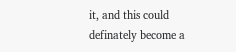it, and this could definately become a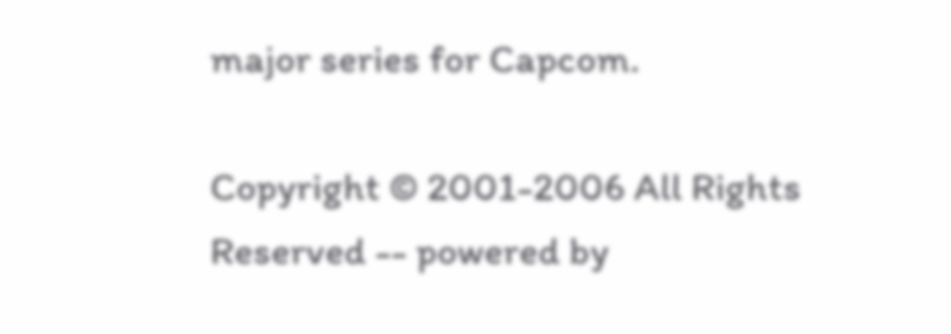major series for Capcom.

Copyright © 2001-2006 All Rights Reserved -- powered by